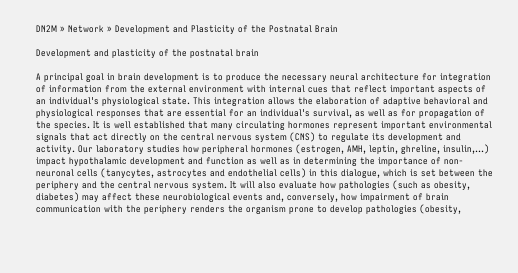DN2M » Network » Development and Plasticity of the Postnatal Brain

Development and plasticity of the postnatal brain

A principal goal in brain development is to produce the necessary neural architecture for integration of information from the external environment with internal cues that reflect important aspects of an individual's physiological state. This integration allows the elaboration of adaptive behavioral and physiological responses that are essential for an individual's survival, as well as for propagation of the species. It is well established that many circulating hormones represent important environmental signals that act directly on the central nervous system (CNS) to regulate its development and activity. Our laboratory studies how peripheral hormones (estrogen, AMH, leptin, ghreline, insulin,...) impact hypothalamic development and function as well as in determining the importance of non-neuronal cells (tanycytes, astrocytes and endothelial cells) in this dialogue, which is set between the periphery and the central nervous system. It will also evaluate how pathologies (such as obesity, diabetes) may affect these neurobiological events and, conversely, how impairment of brain communication with the periphery renders the organism prone to develop pathologies (obesity,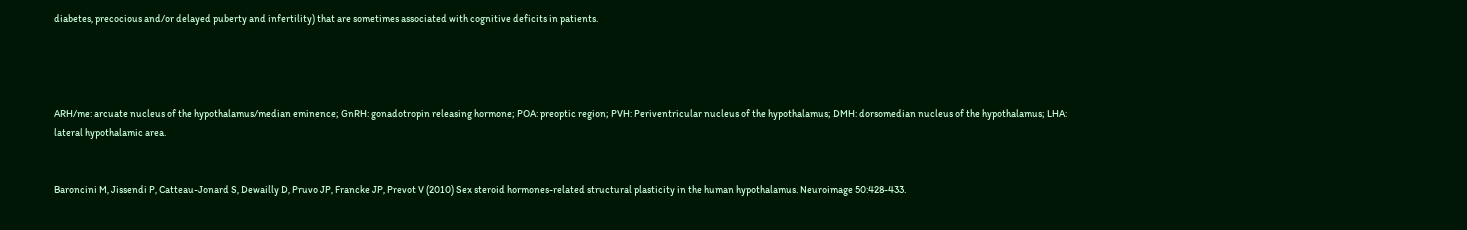diabetes, precocious and/or delayed puberty and infertility) that are sometimes associated with cognitive deficits in patients.




ARH/me: arcuate nucleus of the hypothalamus/median eminence; GnRH: gonadotropin releasing hormone; POA: preoptic region; PVH: Periventricular nucleus of the hypothalamus; DMH: dorsomedian nucleus of the hypothalamus; LHA: lateral hypothalamic area.


Baroncini M, Jissendi P, Catteau-Jonard S, Dewailly D, Pruvo JP, Francke JP, Prevot V (2010) Sex steroid hormones-related structural plasticity in the human hypothalamus. Neuroimage 50:428-433.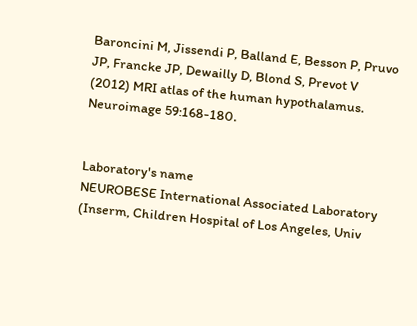Baroncini M, Jissendi P, Balland E, Besson P, Pruvo JP, Francke JP, Dewailly D, Blond S, Prevot V (2012) MRI atlas of the human hypothalamus. Neuroimage 59:168-180.


Laboratory's name
NEUROBESE International Associated Laboratory (Inserm, Children Hospital of Los Angeles, Univ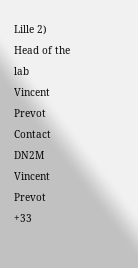Lille 2)
Head of the lab
Vincent Prevot
Contact DN2M
Vincent Prevot
+33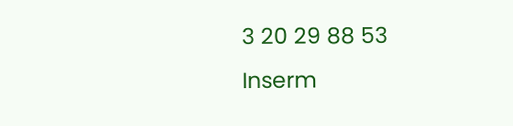3 20 29 88 53
Inserm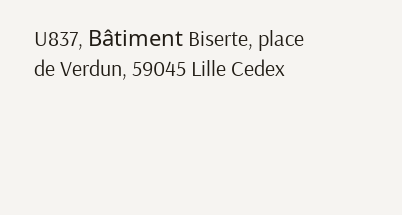U837, Bâtiment Biserte, place de Verdun, 59045 Lille Cedex